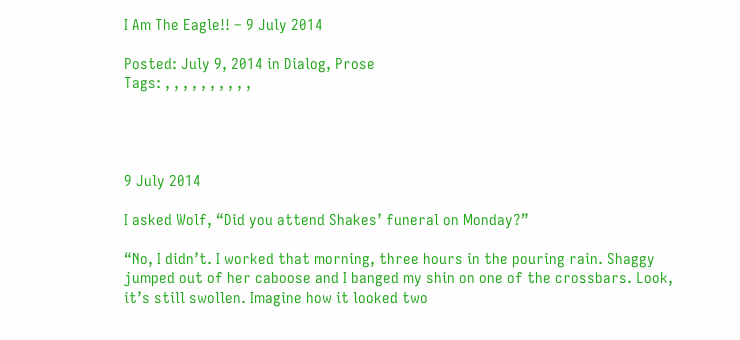I Am The Eagle!! – 9 July 2014

Posted: July 9, 2014 in Dialog, Prose
Tags: , , , , , , , , , ,




9 July 2014

I asked Wolf, “Did you attend Shakes’ funeral on Monday?”

“No, I didn’t. I worked that morning, three hours in the pouring rain. Shaggy jumped out of her caboose and I banged my shin on one of the crossbars. Look, it’s still swollen. Imagine how it looked two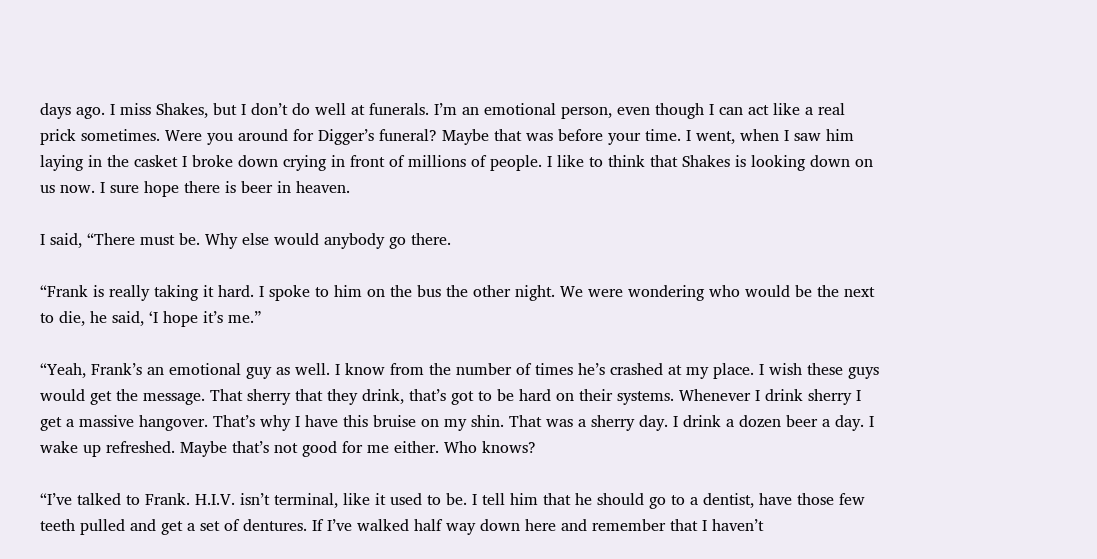days ago. I miss Shakes, but I don’t do well at funerals. I’m an emotional person, even though I can act like a real prick sometimes. Were you around for Digger’s funeral? Maybe that was before your time. I went, when I saw him laying in the casket I broke down crying in front of millions of people. I like to think that Shakes is looking down on us now. I sure hope there is beer in heaven.

I said, “There must be. Why else would anybody go there.

“Frank is really taking it hard. I spoke to him on the bus the other night. We were wondering who would be the next to die, he said, ‘I hope it’s me.”

“Yeah, Frank’s an emotional guy as well. I know from the number of times he’s crashed at my place. I wish these guys would get the message. That sherry that they drink, that’s got to be hard on their systems. Whenever I drink sherry I get a massive hangover. That’s why I have this bruise on my shin. That was a sherry day. I drink a dozen beer a day. I wake up refreshed. Maybe that’s not good for me either. Who knows?

“I’ve talked to Frank. H.I.V. isn’t terminal, like it used to be. I tell him that he should go to a dentist, have those few teeth pulled and get a set of dentures. If I’ve walked half way down here and remember that I haven’t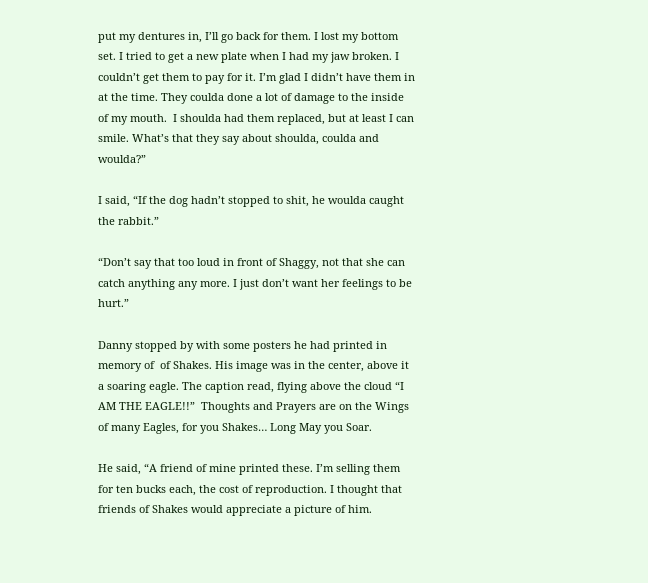put my dentures in, I’ll go back for them. I lost my bottom set. I tried to get a new plate when I had my jaw broken. I couldn’t get them to pay for it. I’m glad I didn’t have them in at the time. They coulda done a lot of damage to the inside of my mouth.  I shoulda had them replaced, but at least I can smile. What’s that they say about shoulda, coulda and woulda?”

I said, “If the dog hadn’t stopped to shit, he woulda caught the rabbit.”

“Don’t say that too loud in front of Shaggy, not that she can catch anything any more. I just don’t want her feelings to be hurt.”

Danny stopped by with some posters he had printed in memory of  of Shakes. His image was in the center, above it a soaring eagle. The caption read, flying above the cloud “I AM THE EAGLE!!”  Thoughts and Prayers are on the Wings of many Eagles, for you Shakes… Long May you Soar.

He said, “A friend of mine printed these. I’m selling them for ten bucks each, the cost of reproduction. I thought that friends of Shakes would appreciate a picture of him.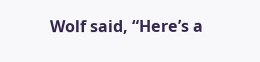Wolf said, “Here’s a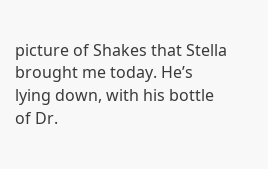picture of Shakes that Stella brought me today. He’s lying down, with his bottle of Dr.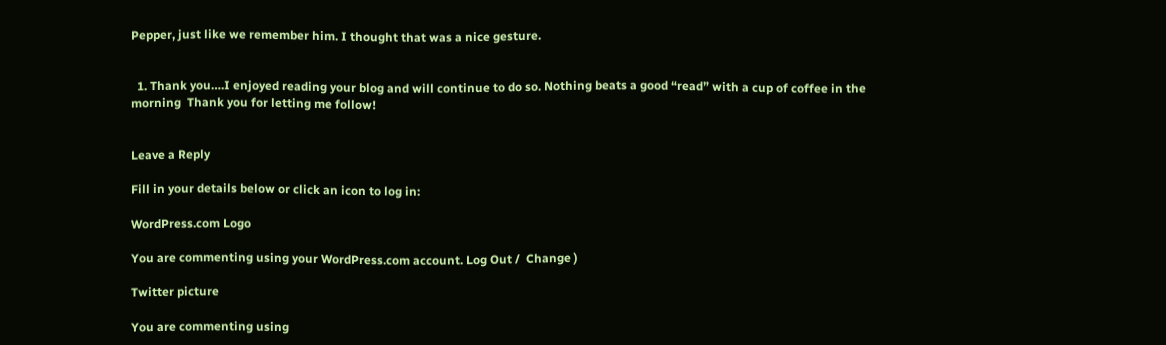Pepper, just like we remember him. I thought that was a nice gesture.


  1. Thank you….I enjoyed reading your blog and will continue to do so. Nothing beats a good “read” with a cup of coffee in the morning  Thank you for letting me follow!


Leave a Reply

Fill in your details below or click an icon to log in:

WordPress.com Logo

You are commenting using your WordPress.com account. Log Out /  Change )

Twitter picture

You are commenting using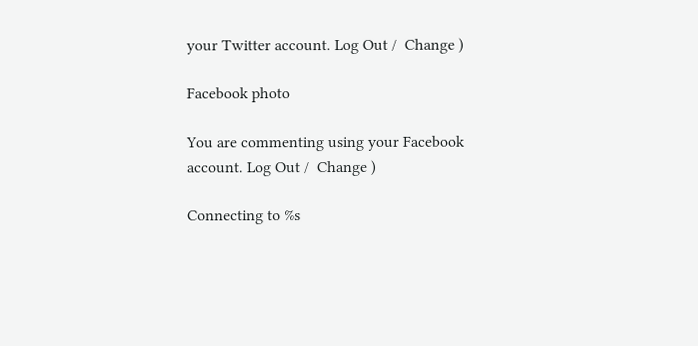your Twitter account. Log Out /  Change )

Facebook photo

You are commenting using your Facebook account. Log Out /  Change )

Connecting to %s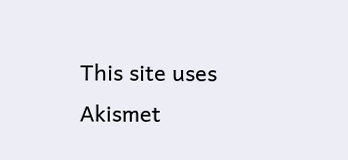This site uses Akismet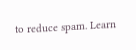to reduce spam. Learn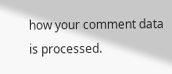how your comment data is processed.